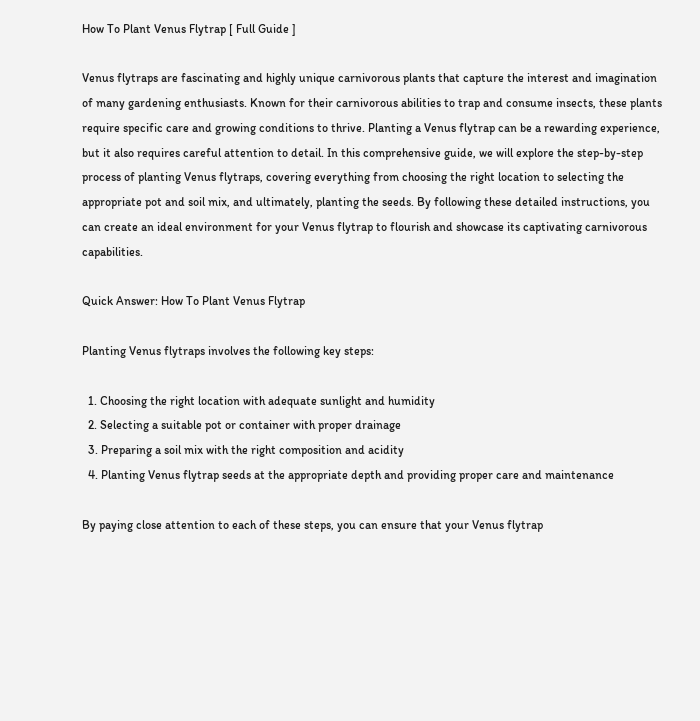How To Plant Venus Flytrap [ Full Guide ]

Venus flytraps are fascinating and highly unique carnivorous plants that capture the interest and imagination of many gardening enthusiasts. Known for their carnivorous abilities to trap and consume insects, these plants require specific care and growing conditions to thrive. Planting a Venus flytrap can be a rewarding experience, but it also requires careful attention to detail. In this comprehensive guide, we will explore the step-by-step process of planting Venus flytraps, covering everything from choosing the right location to selecting the appropriate pot and soil mix, and ultimately, planting the seeds. By following these detailed instructions, you can create an ideal environment for your Venus flytrap to flourish and showcase its captivating carnivorous capabilities.

Quick Answer: How To Plant Venus Flytrap

Planting Venus flytraps involves the following key steps:

  1. Choosing the right location with adequate sunlight and humidity
  2. Selecting a suitable pot or container with proper drainage
  3. Preparing a soil mix with the right composition and acidity
  4. Planting Venus flytrap seeds at the appropriate depth and providing proper care and maintenance

By paying close attention to each of these steps, you can ensure that your Venus flytrap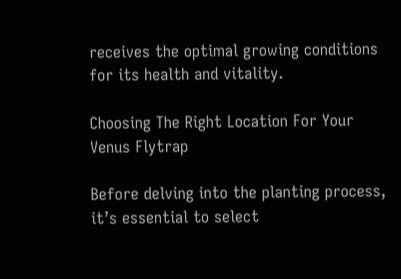receives the optimal growing conditions for its health and vitality.

Choosing The Right Location For Your Venus Flytrap

Before delving into the planting process, it’s essential to select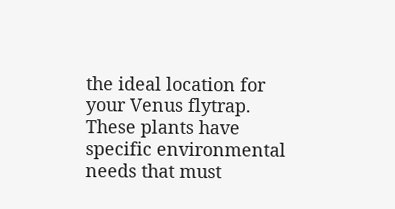the ideal location for your Venus flytrap. These plants have specific environmental needs that must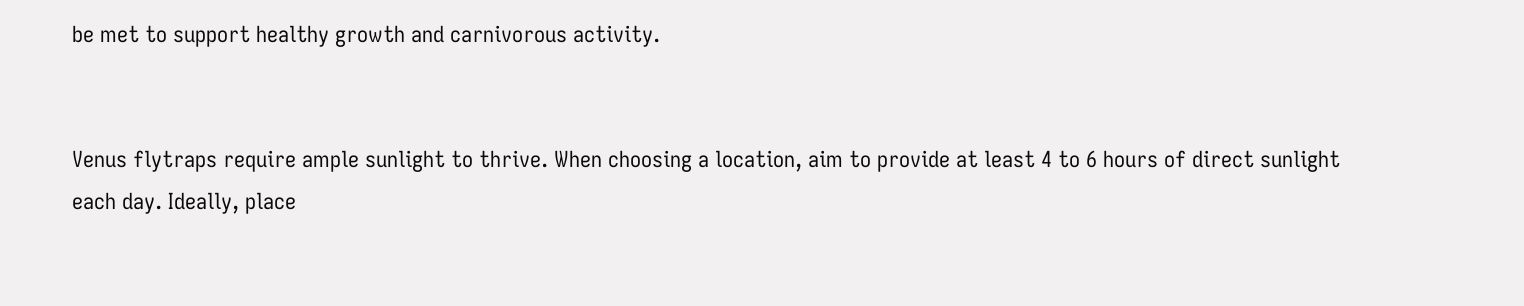be met to support healthy growth and carnivorous activity.


Venus flytraps require ample sunlight to thrive. When choosing a location, aim to provide at least 4 to 6 hours of direct sunlight each day. Ideally, place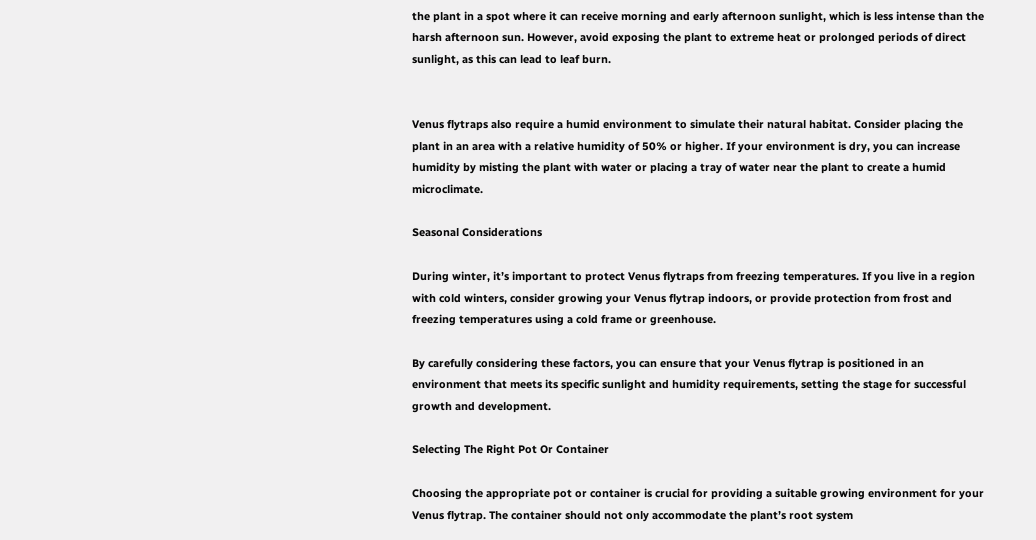the plant in a spot where it can receive morning and early afternoon sunlight, which is less intense than the harsh afternoon sun. However, avoid exposing the plant to extreme heat or prolonged periods of direct sunlight, as this can lead to leaf burn.


Venus flytraps also require a humid environment to simulate their natural habitat. Consider placing the plant in an area with a relative humidity of 50% or higher. If your environment is dry, you can increase humidity by misting the plant with water or placing a tray of water near the plant to create a humid microclimate.

Seasonal Considerations

During winter, it’s important to protect Venus flytraps from freezing temperatures. If you live in a region with cold winters, consider growing your Venus flytrap indoors, or provide protection from frost and freezing temperatures using a cold frame or greenhouse.

By carefully considering these factors, you can ensure that your Venus flytrap is positioned in an environment that meets its specific sunlight and humidity requirements, setting the stage for successful growth and development.

Selecting The Right Pot Or Container

Choosing the appropriate pot or container is crucial for providing a suitable growing environment for your Venus flytrap. The container should not only accommodate the plant’s root system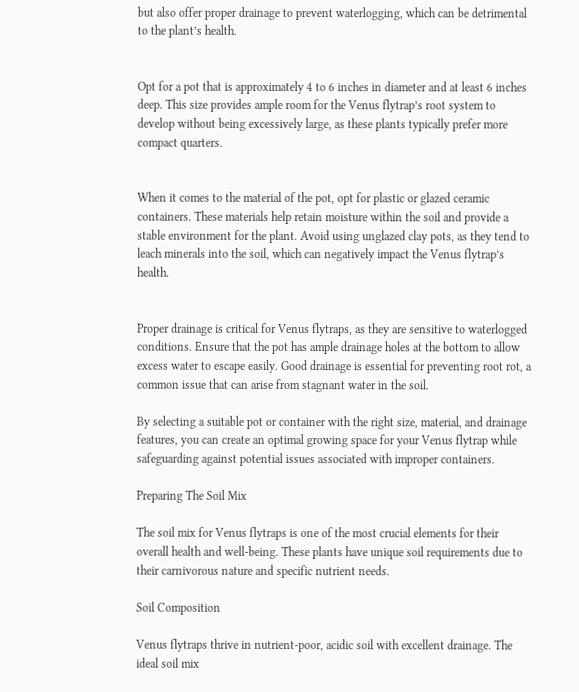but also offer proper drainage to prevent waterlogging, which can be detrimental to the plant’s health.


Opt for a pot that is approximately 4 to 6 inches in diameter and at least 6 inches deep. This size provides ample room for the Venus flytrap’s root system to develop without being excessively large, as these plants typically prefer more compact quarters.


When it comes to the material of the pot, opt for plastic or glazed ceramic containers. These materials help retain moisture within the soil and provide a stable environment for the plant. Avoid using unglazed clay pots, as they tend to leach minerals into the soil, which can negatively impact the Venus flytrap’s health.


Proper drainage is critical for Venus flytraps, as they are sensitive to waterlogged conditions. Ensure that the pot has ample drainage holes at the bottom to allow excess water to escape easily. Good drainage is essential for preventing root rot, a common issue that can arise from stagnant water in the soil.

By selecting a suitable pot or container with the right size, material, and drainage features, you can create an optimal growing space for your Venus flytrap while safeguarding against potential issues associated with improper containers.

Preparing The Soil Mix

The soil mix for Venus flytraps is one of the most crucial elements for their overall health and well-being. These plants have unique soil requirements due to their carnivorous nature and specific nutrient needs.

Soil Composition

Venus flytraps thrive in nutrient-poor, acidic soil with excellent drainage. The ideal soil mix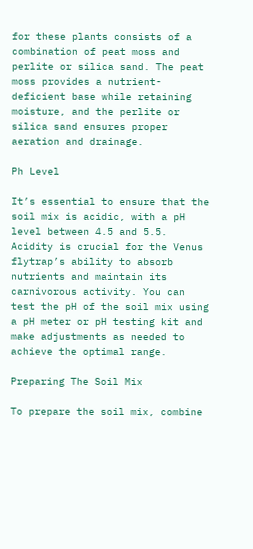for these plants consists of a combination of peat moss and perlite or silica sand. The peat moss provides a nutrient-deficient base while retaining moisture, and the perlite or silica sand ensures proper aeration and drainage.

Ph Level

It’s essential to ensure that the soil mix is acidic, with a pH level between 4.5 and 5.5. Acidity is crucial for the Venus flytrap’s ability to absorb nutrients and maintain its carnivorous activity. You can test the pH of the soil mix using a pH meter or pH testing kit and make adjustments as needed to achieve the optimal range.

Preparing The Soil Mix

To prepare the soil mix, combine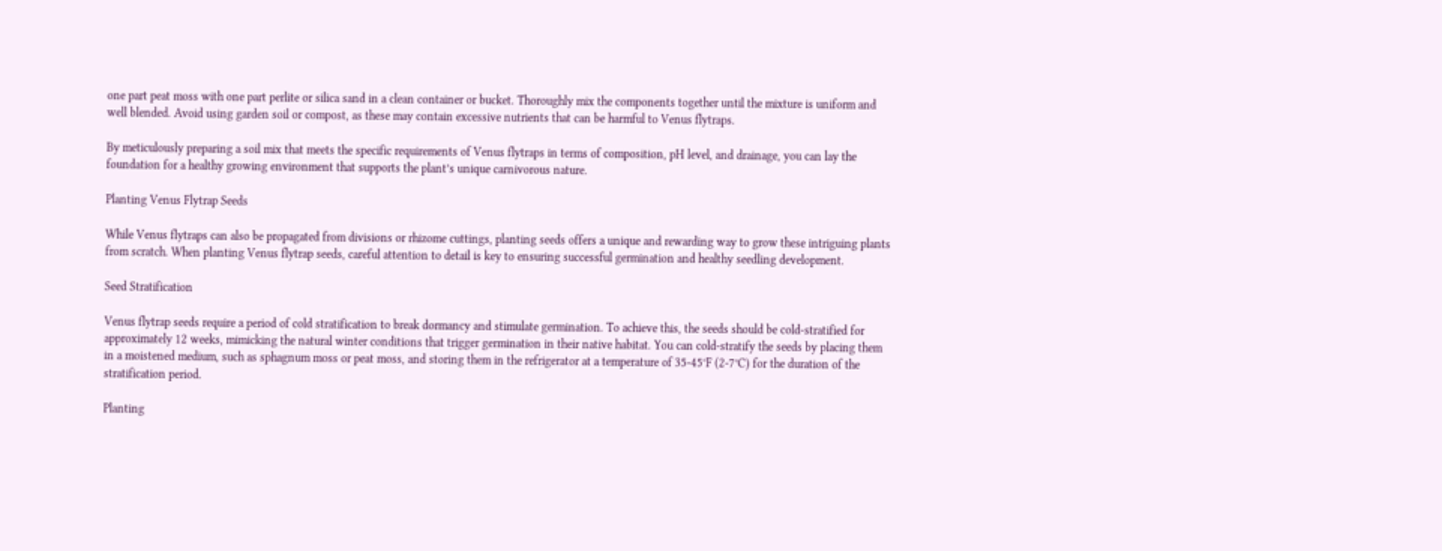one part peat moss with one part perlite or silica sand in a clean container or bucket. Thoroughly mix the components together until the mixture is uniform and well blended. Avoid using garden soil or compost, as these may contain excessive nutrients that can be harmful to Venus flytraps.

By meticulously preparing a soil mix that meets the specific requirements of Venus flytraps in terms of composition, pH level, and drainage, you can lay the foundation for a healthy growing environment that supports the plant’s unique carnivorous nature.

Planting Venus Flytrap Seeds

While Venus flytraps can also be propagated from divisions or rhizome cuttings, planting seeds offers a unique and rewarding way to grow these intriguing plants from scratch. When planting Venus flytrap seeds, careful attention to detail is key to ensuring successful germination and healthy seedling development.

Seed Stratification

Venus flytrap seeds require a period of cold stratification to break dormancy and stimulate germination. To achieve this, the seeds should be cold-stratified for approximately 12 weeks, mimicking the natural winter conditions that trigger germination in their native habitat. You can cold-stratify the seeds by placing them in a moistened medium, such as sphagnum moss or peat moss, and storing them in the refrigerator at a temperature of 35-45°F (2-7°C) for the duration of the stratification period.

Planting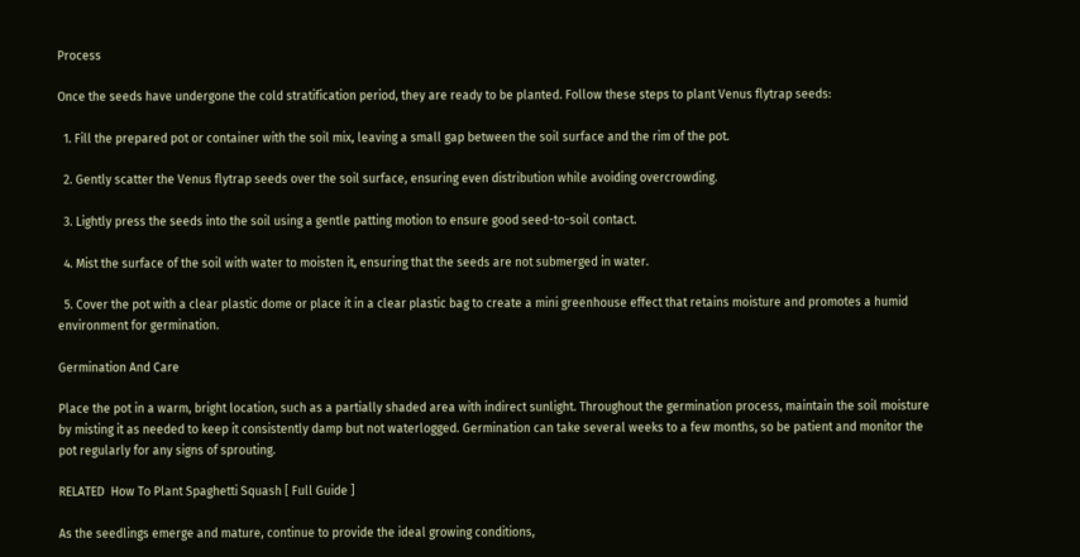Process

Once the seeds have undergone the cold stratification period, they are ready to be planted. Follow these steps to plant Venus flytrap seeds:

  1. Fill the prepared pot or container with the soil mix, leaving a small gap between the soil surface and the rim of the pot.

  2. Gently scatter the Venus flytrap seeds over the soil surface, ensuring even distribution while avoiding overcrowding.

  3. Lightly press the seeds into the soil using a gentle patting motion to ensure good seed-to-soil contact.

  4. Mist the surface of the soil with water to moisten it, ensuring that the seeds are not submerged in water.

  5. Cover the pot with a clear plastic dome or place it in a clear plastic bag to create a mini greenhouse effect that retains moisture and promotes a humid environment for germination.

Germination And Care

Place the pot in a warm, bright location, such as a partially shaded area with indirect sunlight. Throughout the germination process, maintain the soil moisture by misting it as needed to keep it consistently damp but not waterlogged. Germination can take several weeks to a few months, so be patient and monitor the pot regularly for any signs of sprouting.

RELATED  How To Plant Spaghetti Squash [ Full Guide ]

As the seedlings emerge and mature, continue to provide the ideal growing conditions,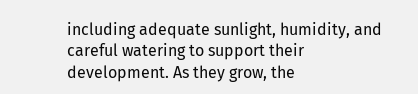including adequate sunlight, humidity, and careful watering to support their development. As they grow, the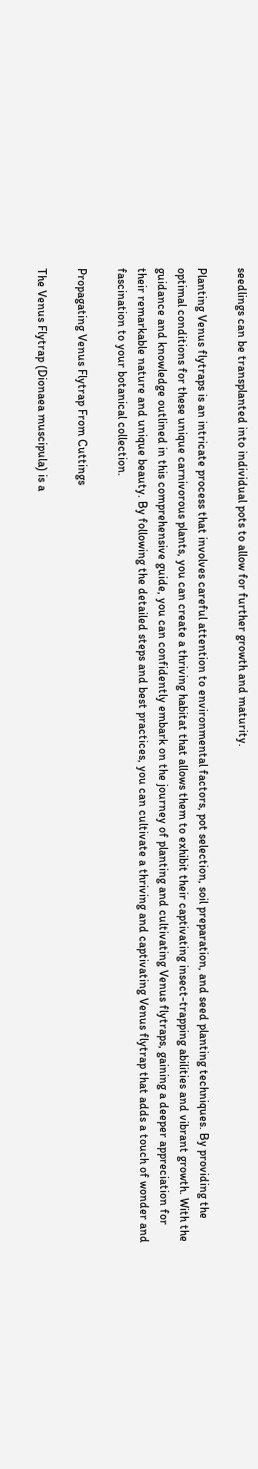seedlings can be transplanted into individual pots to allow for further growth and maturity.

Planting Venus flytraps is an intricate process that involves careful attention to environmental factors, pot selection, soil preparation, and seed planting techniques. By providing the optimal conditions for these unique carnivorous plants, you can create a thriving habitat that allows them to exhibit their captivating insect-trapping abilities and vibrant growth. With the guidance and knowledge outlined in this comprehensive guide, you can confidently embark on the journey of planting and cultivating Venus flytraps, gaining a deeper appreciation for their remarkable nature and unique beauty. By following the detailed steps and best practices, you can cultivate a thriving and captivating Venus flytrap that adds a touch of wonder and fascination to your botanical collection.

Propagating Venus Flytrap From Cuttings

The Venus Flytrap (Dionaea muscipula) is a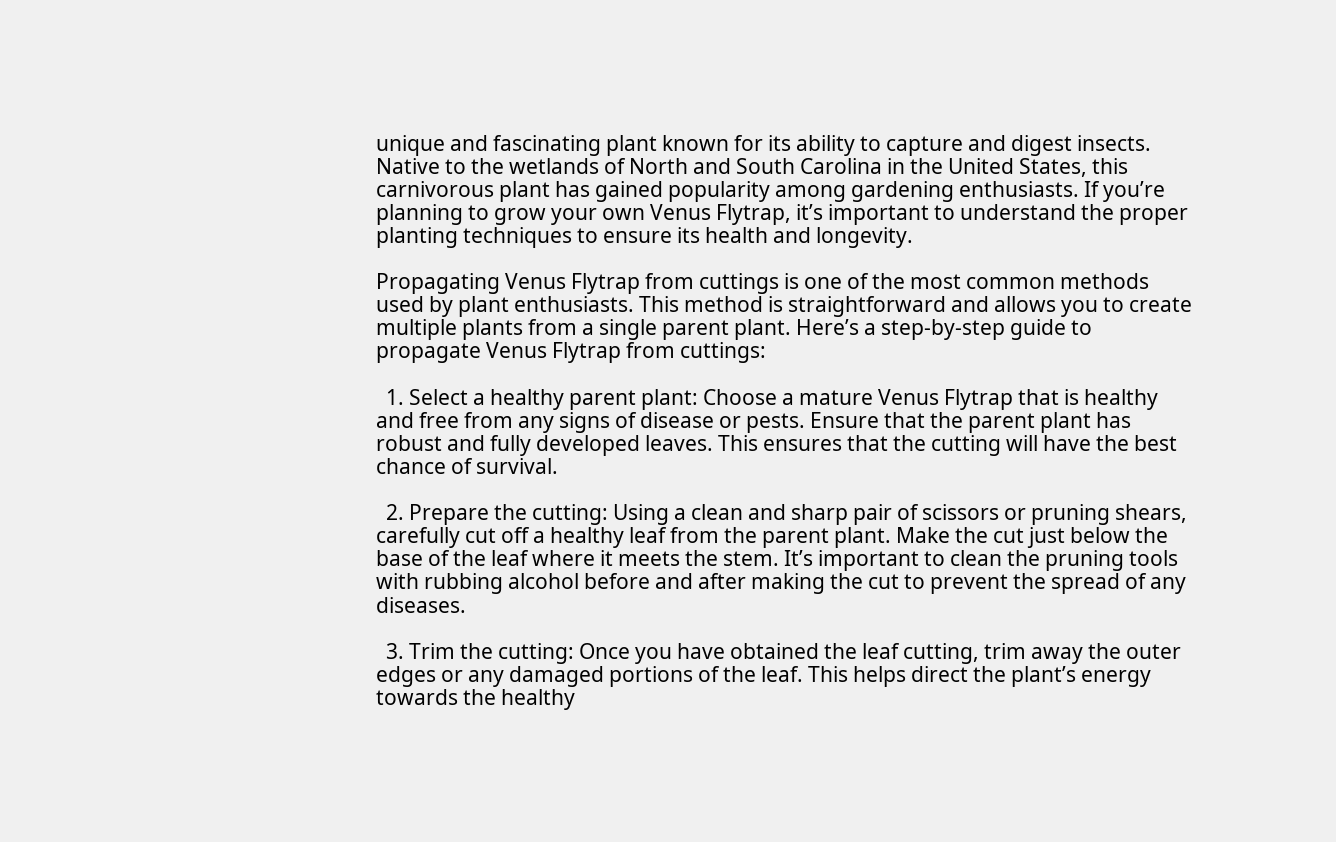unique and fascinating plant known for its ability to capture and digest insects. Native to the wetlands of North and South Carolina in the United States, this carnivorous plant has gained popularity among gardening enthusiasts. If you’re planning to grow your own Venus Flytrap, it’s important to understand the proper planting techniques to ensure its health and longevity.

Propagating Venus Flytrap from cuttings is one of the most common methods used by plant enthusiasts. This method is straightforward and allows you to create multiple plants from a single parent plant. Here’s a step-by-step guide to propagate Venus Flytrap from cuttings:

  1. Select a healthy parent plant: Choose a mature Venus Flytrap that is healthy and free from any signs of disease or pests. Ensure that the parent plant has robust and fully developed leaves. This ensures that the cutting will have the best chance of survival.

  2. Prepare the cutting: Using a clean and sharp pair of scissors or pruning shears, carefully cut off a healthy leaf from the parent plant. Make the cut just below the base of the leaf where it meets the stem. It’s important to clean the pruning tools with rubbing alcohol before and after making the cut to prevent the spread of any diseases.

  3. Trim the cutting: Once you have obtained the leaf cutting, trim away the outer edges or any damaged portions of the leaf. This helps direct the plant’s energy towards the healthy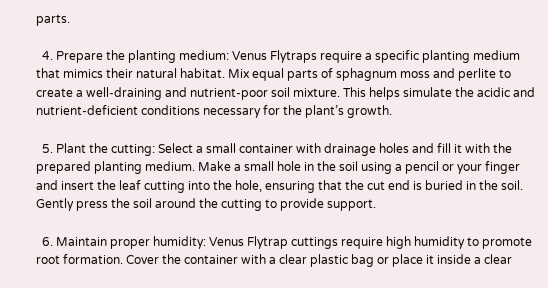parts.

  4. Prepare the planting medium: Venus Flytraps require a specific planting medium that mimics their natural habitat. Mix equal parts of sphagnum moss and perlite to create a well-draining and nutrient-poor soil mixture. This helps simulate the acidic and nutrient-deficient conditions necessary for the plant’s growth.

  5. Plant the cutting: Select a small container with drainage holes and fill it with the prepared planting medium. Make a small hole in the soil using a pencil or your finger and insert the leaf cutting into the hole, ensuring that the cut end is buried in the soil. Gently press the soil around the cutting to provide support.

  6. Maintain proper humidity: Venus Flytrap cuttings require high humidity to promote root formation. Cover the container with a clear plastic bag or place it inside a clear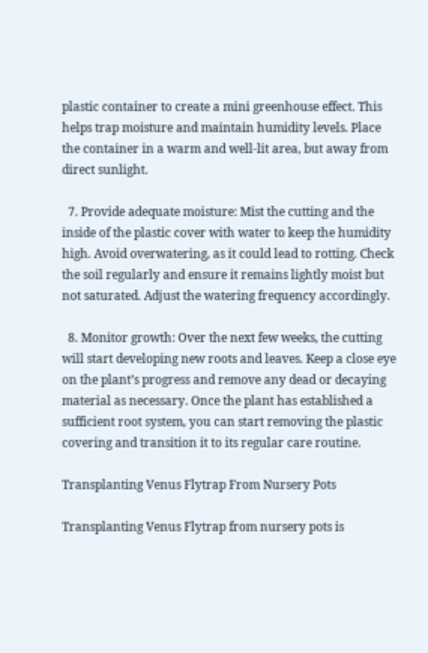plastic container to create a mini greenhouse effect. This helps trap moisture and maintain humidity levels. Place the container in a warm and well-lit area, but away from direct sunlight.

  7. Provide adequate moisture: Mist the cutting and the inside of the plastic cover with water to keep the humidity high. Avoid overwatering, as it could lead to rotting. Check the soil regularly and ensure it remains lightly moist but not saturated. Adjust the watering frequency accordingly.

  8. Monitor growth: Over the next few weeks, the cutting will start developing new roots and leaves. Keep a close eye on the plant’s progress and remove any dead or decaying material as necessary. Once the plant has established a sufficient root system, you can start removing the plastic covering and transition it to its regular care routine.

Transplanting Venus Flytrap From Nursery Pots

Transplanting Venus Flytrap from nursery pots is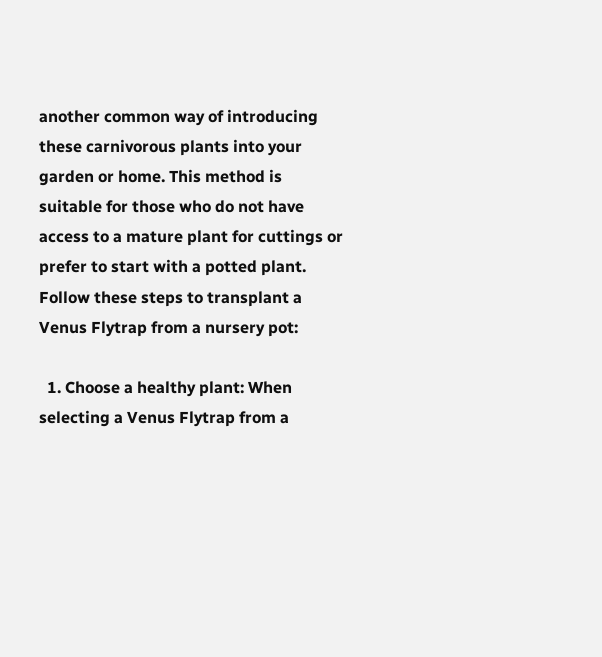another common way of introducing these carnivorous plants into your garden or home. This method is suitable for those who do not have access to a mature plant for cuttings or prefer to start with a potted plant. Follow these steps to transplant a Venus Flytrap from a nursery pot:

  1. Choose a healthy plant: When selecting a Venus Flytrap from a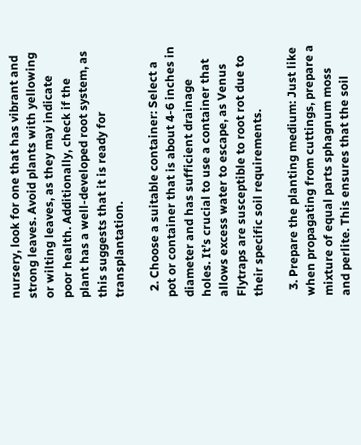nursery, look for one that has vibrant and strong leaves. Avoid plants with yellowing or wilting leaves, as they may indicate poor health. Additionally, check if the plant has a well-developed root system, as this suggests that it is ready for transplantation.

  2. Choose a suitable container: Select a pot or container that is about 4-6 inches in diameter and has sufficient drainage holes. It’s crucial to use a container that allows excess water to escape, as Venus Flytraps are susceptible to root rot due to their specific soil requirements.

  3. Prepare the planting medium: Just like when propagating from cuttings, prepare a mixture of equal parts sphagnum moss and perlite. This ensures that the soil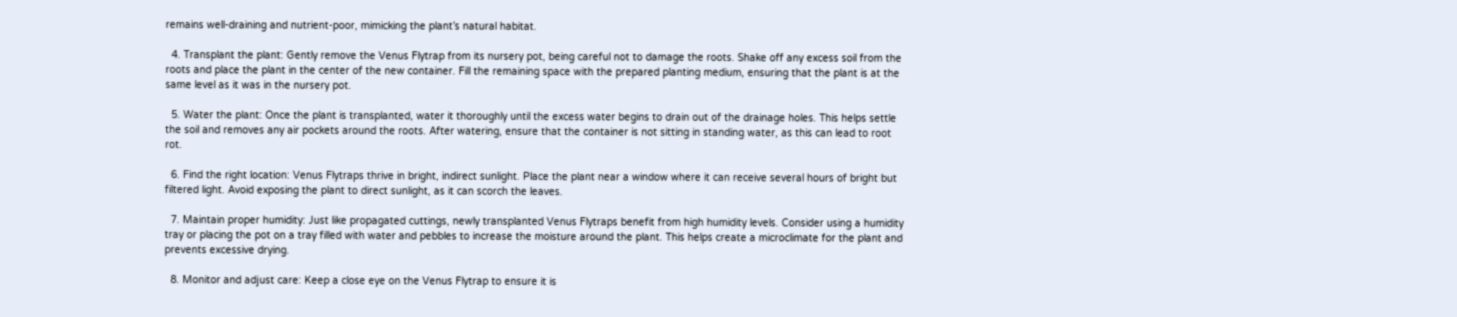remains well-draining and nutrient-poor, mimicking the plant’s natural habitat.

  4. Transplant the plant: Gently remove the Venus Flytrap from its nursery pot, being careful not to damage the roots. Shake off any excess soil from the roots and place the plant in the center of the new container. Fill the remaining space with the prepared planting medium, ensuring that the plant is at the same level as it was in the nursery pot.

  5. Water the plant: Once the plant is transplanted, water it thoroughly until the excess water begins to drain out of the drainage holes. This helps settle the soil and removes any air pockets around the roots. After watering, ensure that the container is not sitting in standing water, as this can lead to root rot.

  6. Find the right location: Venus Flytraps thrive in bright, indirect sunlight. Place the plant near a window where it can receive several hours of bright but filtered light. Avoid exposing the plant to direct sunlight, as it can scorch the leaves.

  7. Maintain proper humidity: Just like propagated cuttings, newly transplanted Venus Flytraps benefit from high humidity levels. Consider using a humidity tray or placing the pot on a tray filled with water and pebbles to increase the moisture around the plant. This helps create a microclimate for the plant and prevents excessive drying.

  8. Monitor and adjust care: Keep a close eye on the Venus Flytrap to ensure it is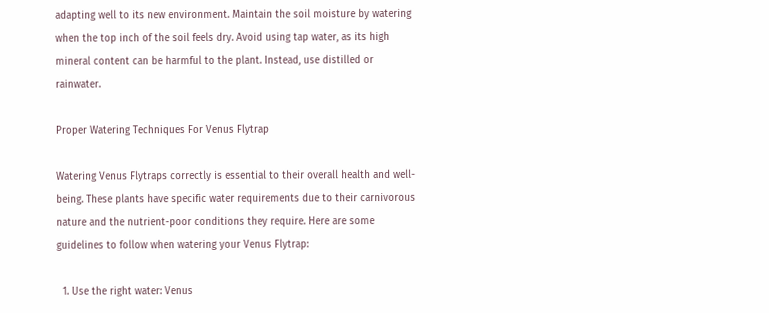adapting well to its new environment. Maintain the soil moisture by watering when the top inch of the soil feels dry. Avoid using tap water, as its high mineral content can be harmful to the plant. Instead, use distilled or rainwater.

Proper Watering Techniques For Venus Flytrap

Watering Venus Flytraps correctly is essential to their overall health and well-being. These plants have specific water requirements due to their carnivorous nature and the nutrient-poor conditions they require. Here are some guidelines to follow when watering your Venus Flytrap:

  1. Use the right water: Venus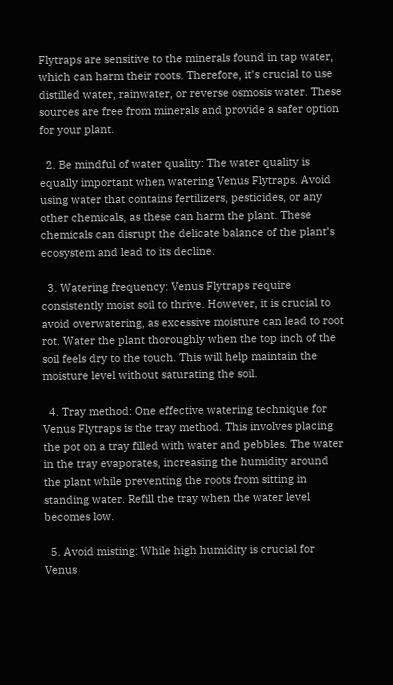Flytraps are sensitive to the minerals found in tap water, which can harm their roots. Therefore, it’s crucial to use distilled water, rainwater, or reverse osmosis water. These sources are free from minerals and provide a safer option for your plant.

  2. Be mindful of water quality: The water quality is equally important when watering Venus Flytraps. Avoid using water that contains fertilizers, pesticides, or any other chemicals, as these can harm the plant. These chemicals can disrupt the delicate balance of the plant’s ecosystem and lead to its decline.

  3. Watering frequency: Venus Flytraps require consistently moist soil to thrive. However, it is crucial to avoid overwatering, as excessive moisture can lead to root rot. Water the plant thoroughly when the top inch of the soil feels dry to the touch. This will help maintain the moisture level without saturating the soil.

  4. Tray method: One effective watering technique for Venus Flytraps is the tray method. This involves placing the pot on a tray filled with water and pebbles. The water in the tray evaporates, increasing the humidity around the plant while preventing the roots from sitting in standing water. Refill the tray when the water level becomes low.

  5. Avoid misting: While high humidity is crucial for Venus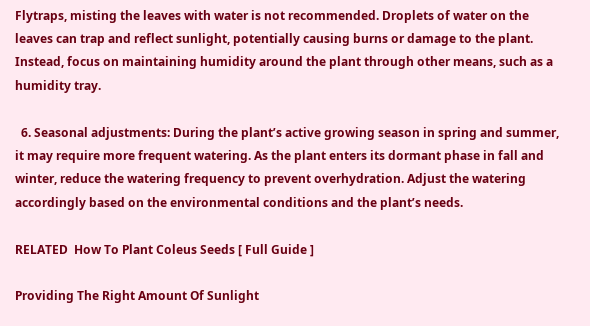Flytraps, misting the leaves with water is not recommended. Droplets of water on the leaves can trap and reflect sunlight, potentially causing burns or damage to the plant. Instead, focus on maintaining humidity around the plant through other means, such as a humidity tray.

  6. Seasonal adjustments: During the plant’s active growing season in spring and summer, it may require more frequent watering. As the plant enters its dormant phase in fall and winter, reduce the watering frequency to prevent overhydration. Adjust the watering accordingly based on the environmental conditions and the plant’s needs.

RELATED  How To Plant Coleus Seeds [ Full Guide ]

Providing The Right Amount Of Sunlight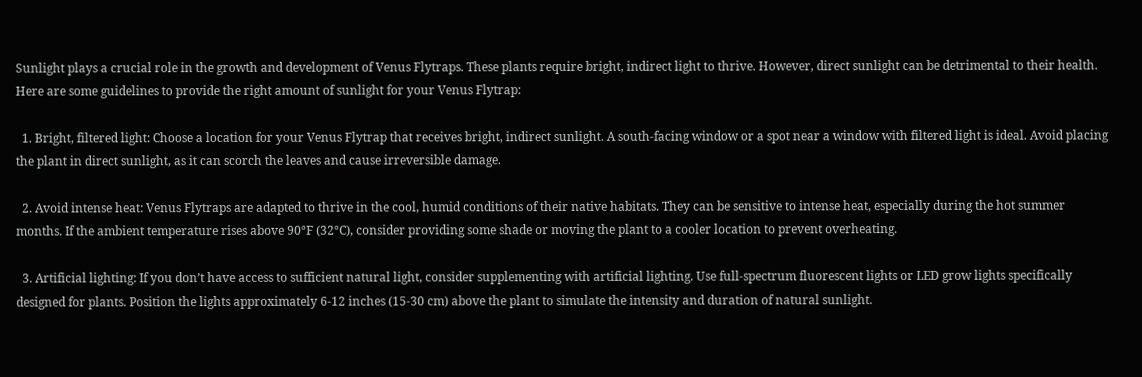Sunlight plays a crucial role in the growth and development of Venus Flytraps. These plants require bright, indirect light to thrive. However, direct sunlight can be detrimental to their health. Here are some guidelines to provide the right amount of sunlight for your Venus Flytrap:

  1. Bright, filtered light: Choose a location for your Venus Flytrap that receives bright, indirect sunlight. A south-facing window or a spot near a window with filtered light is ideal. Avoid placing the plant in direct sunlight, as it can scorch the leaves and cause irreversible damage.

  2. Avoid intense heat: Venus Flytraps are adapted to thrive in the cool, humid conditions of their native habitats. They can be sensitive to intense heat, especially during the hot summer months. If the ambient temperature rises above 90°F (32°C), consider providing some shade or moving the plant to a cooler location to prevent overheating.

  3. Artificial lighting: If you don’t have access to sufficient natural light, consider supplementing with artificial lighting. Use full-spectrum fluorescent lights or LED grow lights specifically designed for plants. Position the lights approximately 6-12 inches (15-30 cm) above the plant to simulate the intensity and duration of natural sunlight.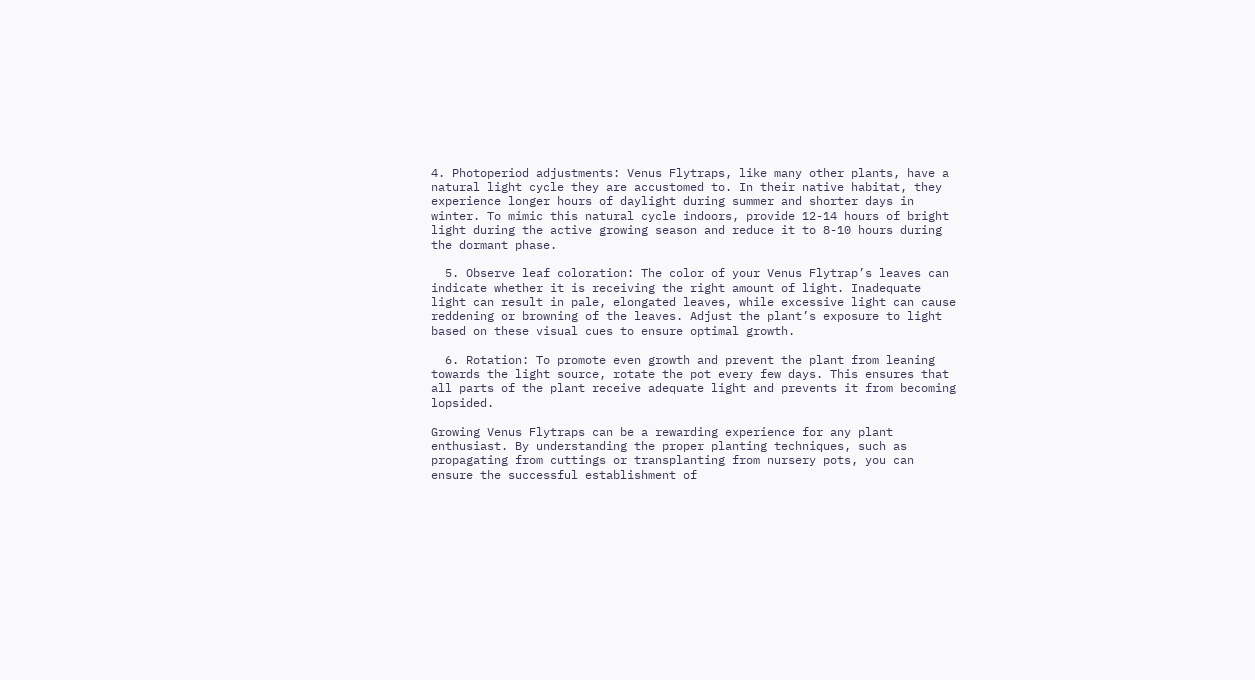4. Photoperiod adjustments: Venus Flytraps, like many other plants, have a natural light cycle they are accustomed to. In their native habitat, they experience longer hours of daylight during summer and shorter days in winter. To mimic this natural cycle indoors, provide 12-14 hours of bright light during the active growing season and reduce it to 8-10 hours during the dormant phase.

  5. Observe leaf coloration: The color of your Venus Flytrap’s leaves can indicate whether it is receiving the right amount of light. Inadequate light can result in pale, elongated leaves, while excessive light can cause reddening or browning of the leaves. Adjust the plant’s exposure to light based on these visual cues to ensure optimal growth.

  6. Rotation: To promote even growth and prevent the plant from leaning towards the light source, rotate the pot every few days. This ensures that all parts of the plant receive adequate light and prevents it from becoming lopsided.

Growing Venus Flytraps can be a rewarding experience for any plant enthusiast. By understanding the proper planting techniques, such as propagating from cuttings or transplanting from nursery pots, you can ensure the successful establishment of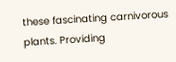these fascinating carnivorous plants. Providing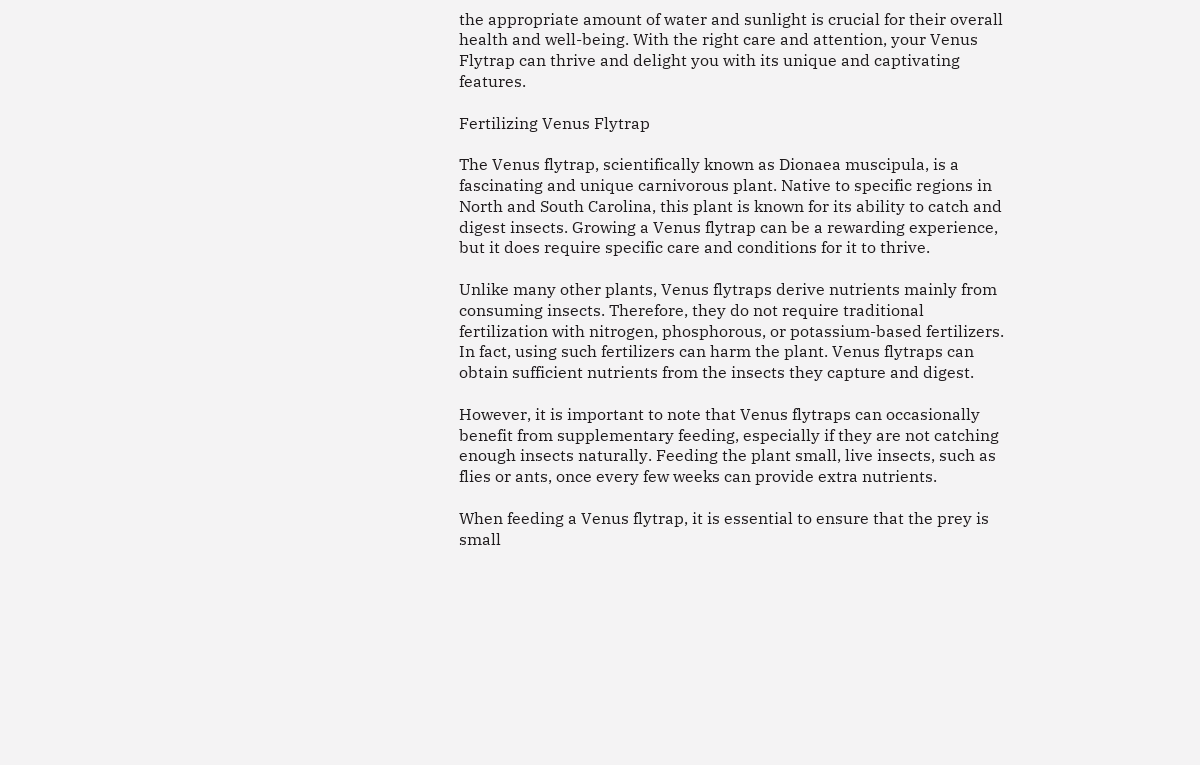the appropriate amount of water and sunlight is crucial for their overall health and well-being. With the right care and attention, your Venus Flytrap can thrive and delight you with its unique and captivating features.

Fertilizing Venus Flytrap

The Venus flytrap, scientifically known as Dionaea muscipula, is a fascinating and unique carnivorous plant. Native to specific regions in North and South Carolina, this plant is known for its ability to catch and digest insects. Growing a Venus flytrap can be a rewarding experience, but it does require specific care and conditions for it to thrive.

Unlike many other plants, Venus flytraps derive nutrients mainly from consuming insects. Therefore, they do not require traditional fertilization with nitrogen, phosphorous, or potassium-based fertilizers. In fact, using such fertilizers can harm the plant. Venus flytraps can obtain sufficient nutrients from the insects they capture and digest.

However, it is important to note that Venus flytraps can occasionally benefit from supplementary feeding, especially if they are not catching enough insects naturally. Feeding the plant small, live insects, such as flies or ants, once every few weeks can provide extra nutrients.

When feeding a Venus flytrap, it is essential to ensure that the prey is small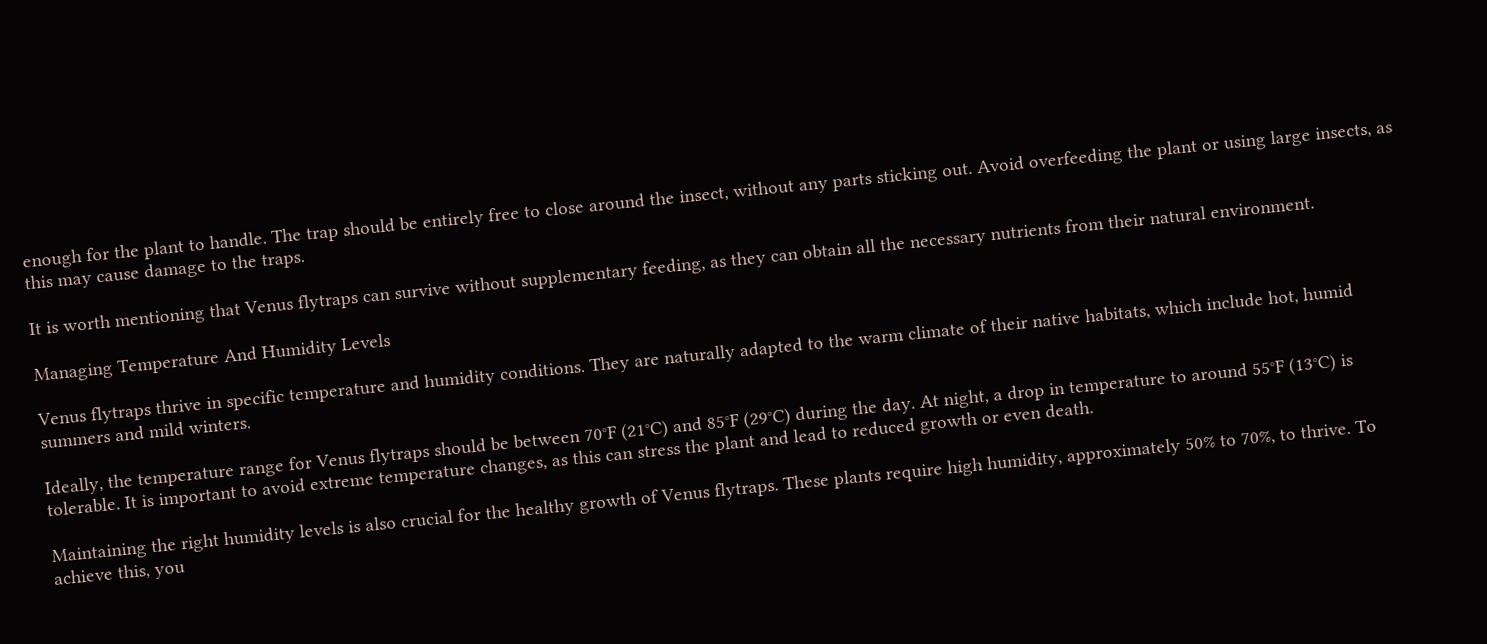enough for the plant to handle. The trap should be entirely free to close around the insect, without any parts sticking out. Avoid overfeeding the plant or using large insects, as this may cause damage to the traps.

It is worth mentioning that Venus flytraps can survive without supplementary feeding, as they can obtain all the necessary nutrients from their natural environment.

Managing Temperature And Humidity Levels

Venus flytraps thrive in specific temperature and humidity conditions. They are naturally adapted to the warm climate of their native habitats, which include hot, humid summers and mild winters.

Ideally, the temperature range for Venus flytraps should be between 70°F (21°C) and 85°F (29°C) during the day. At night, a drop in temperature to around 55°F (13°C) is tolerable. It is important to avoid extreme temperature changes, as this can stress the plant and lead to reduced growth or even death.

Maintaining the right humidity levels is also crucial for the healthy growth of Venus flytraps. These plants require high humidity, approximately 50% to 70%, to thrive. To achieve this, you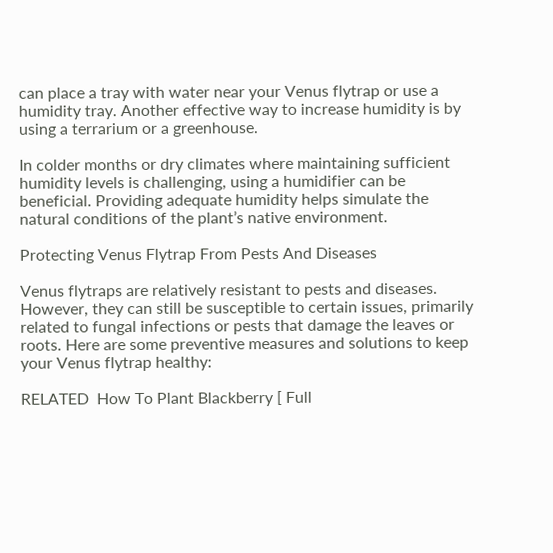can place a tray with water near your Venus flytrap or use a humidity tray. Another effective way to increase humidity is by using a terrarium or a greenhouse.

In colder months or dry climates where maintaining sufficient humidity levels is challenging, using a humidifier can be beneficial. Providing adequate humidity helps simulate the natural conditions of the plant’s native environment.

Protecting Venus Flytrap From Pests And Diseases

Venus flytraps are relatively resistant to pests and diseases. However, they can still be susceptible to certain issues, primarily related to fungal infections or pests that damage the leaves or roots. Here are some preventive measures and solutions to keep your Venus flytrap healthy:

RELATED  How To Plant Blackberry [ Full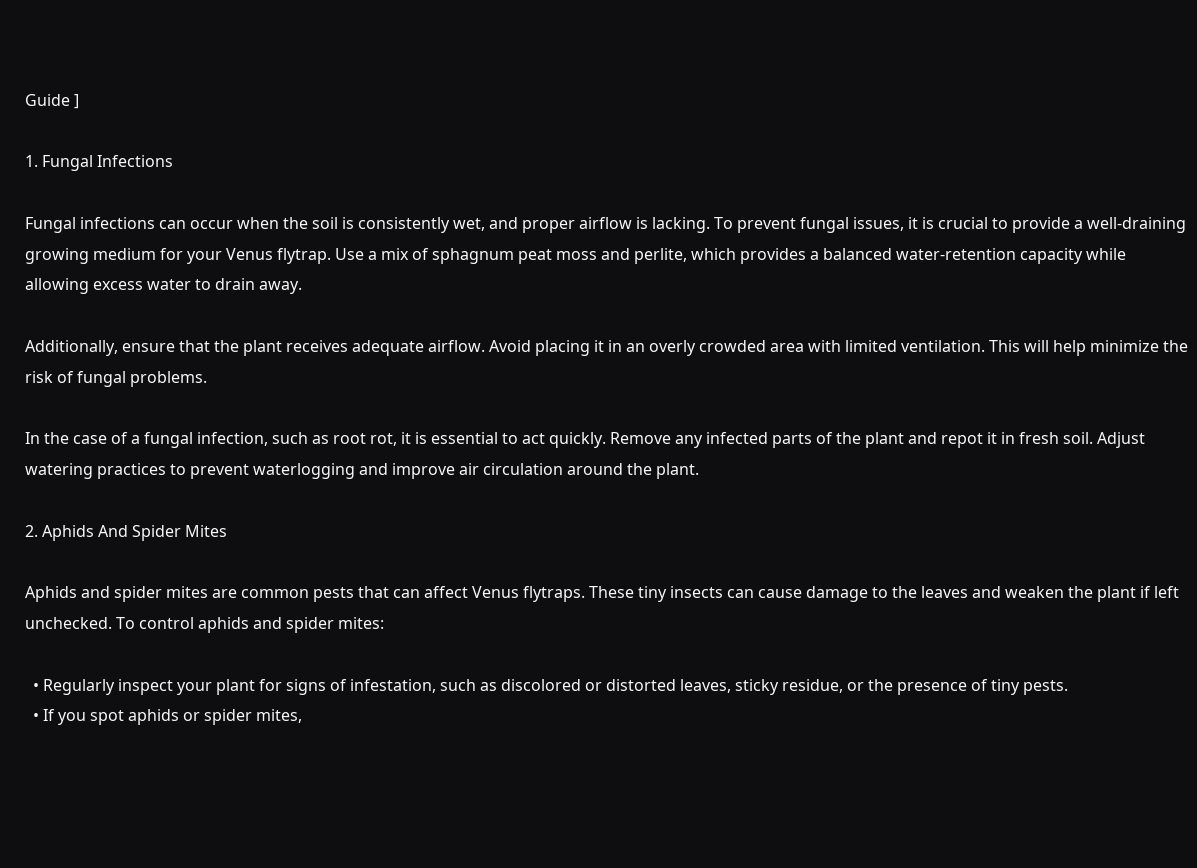Guide ]

1. Fungal Infections

Fungal infections can occur when the soil is consistently wet, and proper airflow is lacking. To prevent fungal issues, it is crucial to provide a well-draining growing medium for your Venus flytrap. Use a mix of sphagnum peat moss and perlite, which provides a balanced water-retention capacity while allowing excess water to drain away.

Additionally, ensure that the plant receives adequate airflow. Avoid placing it in an overly crowded area with limited ventilation. This will help minimize the risk of fungal problems.

In the case of a fungal infection, such as root rot, it is essential to act quickly. Remove any infected parts of the plant and repot it in fresh soil. Adjust watering practices to prevent waterlogging and improve air circulation around the plant.

2. Aphids And Spider Mites

Aphids and spider mites are common pests that can affect Venus flytraps. These tiny insects can cause damage to the leaves and weaken the plant if left unchecked. To control aphids and spider mites:

  • Regularly inspect your plant for signs of infestation, such as discolored or distorted leaves, sticky residue, or the presence of tiny pests.
  • If you spot aphids or spider mites,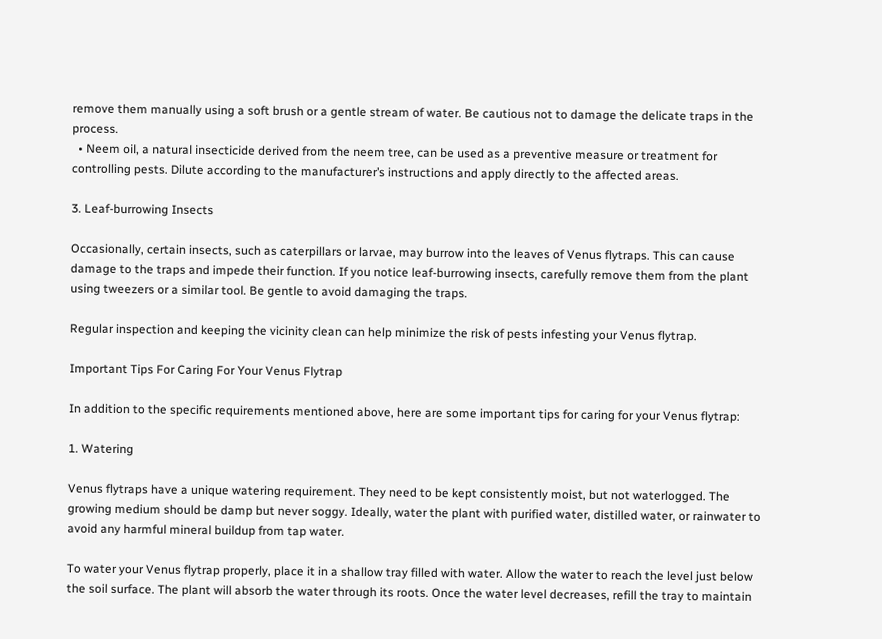remove them manually using a soft brush or a gentle stream of water. Be cautious not to damage the delicate traps in the process.
  • Neem oil, a natural insecticide derived from the neem tree, can be used as a preventive measure or treatment for controlling pests. Dilute according to the manufacturer’s instructions and apply directly to the affected areas.

3. Leaf-burrowing Insects

Occasionally, certain insects, such as caterpillars or larvae, may burrow into the leaves of Venus flytraps. This can cause damage to the traps and impede their function. If you notice leaf-burrowing insects, carefully remove them from the plant using tweezers or a similar tool. Be gentle to avoid damaging the traps.

Regular inspection and keeping the vicinity clean can help minimize the risk of pests infesting your Venus flytrap.

Important Tips For Caring For Your Venus Flytrap

In addition to the specific requirements mentioned above, here are some important tips for caring for your Venus flytrap:

1. Watering

Venus flytraps have a unique watering requirement. They need to be kept consistently moist, but not waterlogged. The growing medium should be damp but never soggy. Ideally, water the plant with purified water, distilled water, or rainwater to avoid any harmful mineral buildup from tap water.

To water your Venus flytrap properly, place it in a shallow tray filled with water. Allow the water to reach the level just below the soil surface. The plant will absorb the water through its roots. Once the water level decreases, refill the tray to maintain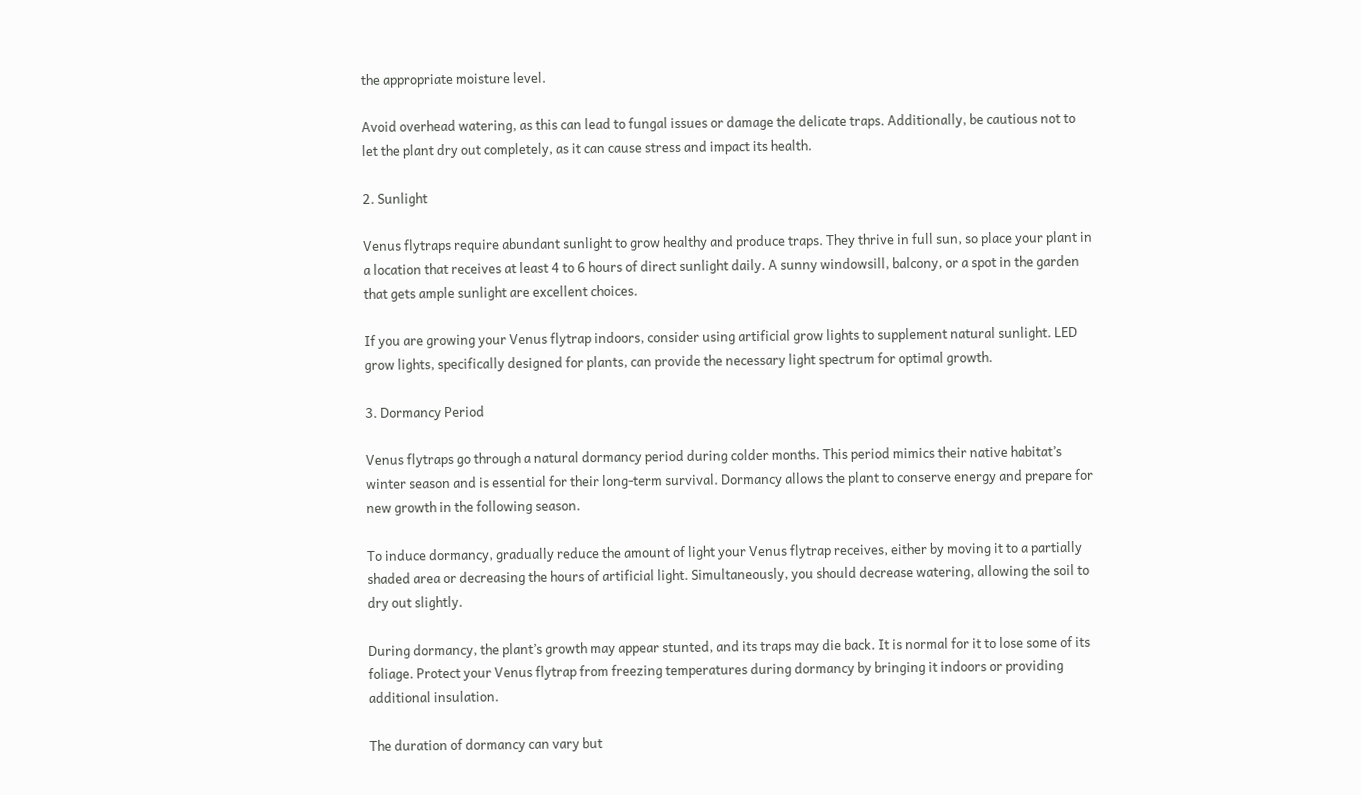the appropriate moisture level.

Avoid overhead watering, as this can lead to fungal issues or damage the delicate traps. Additionally, be cautious not to let the plant dry out completely, as it can cause stress and impact its health.

2. Sunlight

Venus flytraps require abundant sunlight to grow healthy and produce traps. They thrive in full sun, so place your plant in a location that receives at least 4 to 6 hours of direct sunlight daily. A sunny windowsill, balcony, or a spot in the garden that gets ample sunlight are excellent choices.

If you are growing your Venus flytrap indoors, consider using artificial grow lights to supplement natural sunlight. LED grow lights, specifically designed for plants, can provide the necessary light spectrum for optimal growth.

3. Dormancy Period

Venus flytraps go through a natural dormancy period during colder months. This period mimics their native habitat’s winter season and is essential for their long-term survival. Dormancy allows the plant to conserve energy and prepare for new growth in the following season.

To induce dormancy, gradually reduce the amount of light your Venus flytrap receives, either by moving it to a partially shaded area or decreasing the hours of artificial light. Simultaneously, you should decrease watering, allowing the soil to dry out slightly.

During dormancy, the plant’s growth may appear stunted, and its traps may die back. It is normal for it to lose some of its foliage. Protect your Venus flytrap from freezing temperatures during dormancy by bringing it indoors or providing additional insulation.

The duration of dormancy can vary but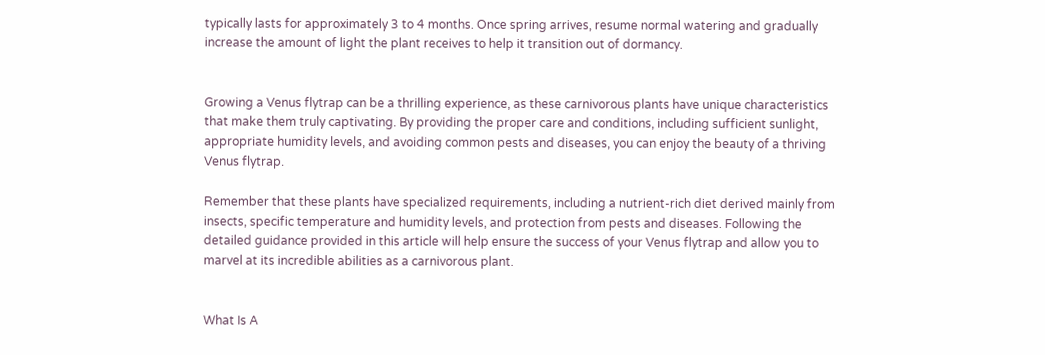typically lasts for approximately 3 to 4 months. Once spring arrives, resume normal watering and gradually increase the amount of light the plant receives to help it transition out of dormancy.


Growing a Venus flytrap can be a thrilling experience, as these carnivorous plants have unique characteristics that make them truly captivating. By providing the proper care and conditions, including sufficient sunlight, appropriate humidity levels, and avoiding common pests and diseases, you can enjoy the beauty of a thriving Venus flytrap.

Remember that these plants have specialized requirements, including a nutrient-rich diet derived mainly from insects, specific temperature and humidity levels, and protection from pests and diseases. Following the detailed guidance provided in this article will help ensure the success of your Venus flytrap and allow you to marvel at its incredible abilities as a carnivorous plant.


What Is A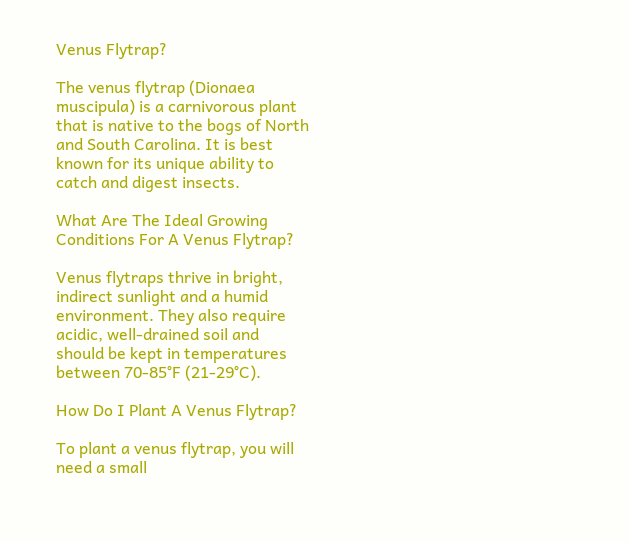Venus Flytrap?

The venus flytrap (Dionaea muscipula) is a carnivorous plant that is native to the bogs of North and South Carolina. It is best known for its unique ability to catch and digest insects.

What Are The Ideal Growing Conditions For A Venus Flytrap?

Venus flytraps thrive in bright, indirect sunlight and a humid environment. They also require acidic, well-drained soil and should be kept in temperatures between 70-85°F (21-29°C).

How Do I Plant A Venus Flytrap?

To plant a venus flytrap, you will need a small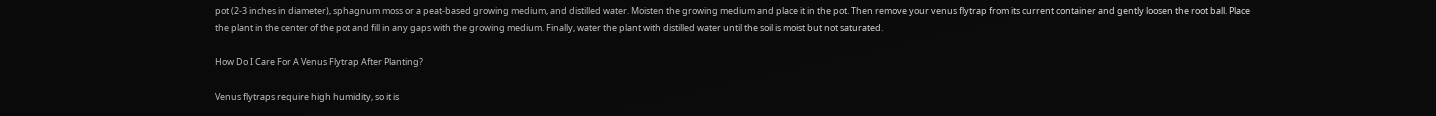pot (2-3 inches in diameter), sphagnum moss or a peat-based growing medium, and distilled water. Moisten the growing medium and place it in the pot. Then remove your venus flytrap from its current container and gently loosen the root ball. Place the plant in the center of the pot and fill in any gaps with the growing medium. Finally, water the plant with distilled water until the soil is moist but not saturated.

How Do I Care For A Venus Flytrap After Planting?

Venus flytraps require high humidity, so it is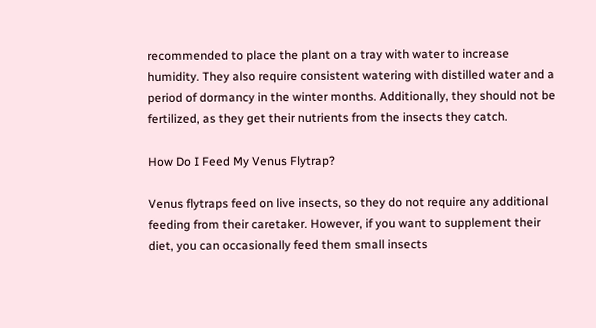recommended to place the plant on a tray with water to increase humidity. They also require consistent watering with distilled water and a period of dormancy in the winter months. Additionally, they should not be fertilized, as they get their nutrients from the insects they catch.

How Do I Feed My Venus Flytrap?

Venus flytraps feed on live insects, so they do not require any additional feeding from their caretaker. However, if you want to supplement their diet, you can occasionally feed them small insects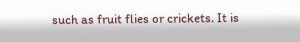such as fruit flies or crickets. It is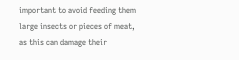important to avoid feeding them large insects or pieces of meat, as this can damage their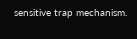sensitive trap mechanism.